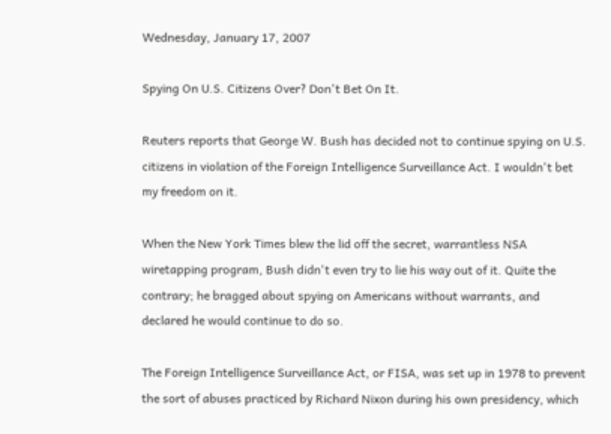Wednesday, January 17, 2007

Spying On U.S. Citizens Over? Don't Bet On It.

Reuters reports that George W. Bush has decided not to continue spying on U.S. citizens in violation of the Foreign Intelligence Surveillance Act. I wouldn't bet my freedom on it.

When the New York Times blew the lid off the secret, warrantless NSA wiretapping program, Bush didn't even try to lie his way out of it. Quite the contrary; he bragged about spying on Americans without warrants, and declared he would continue to do so.

The Foreign Intelligence Surveillance Act, or FISA, was set up in 1978 to prevent the sort of abuses practiced by Richard Nixon during his own presidency, which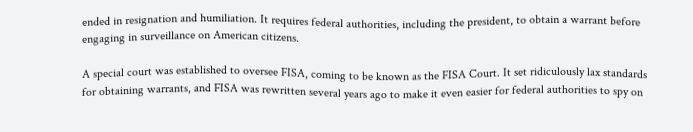ended in resignation and humiliation. It requires federal authorities, including the president, to obtain a warrant before engaging in surveillance on American citizens.

A special court was established to oversee FISA, coming to be known as the FISA Court. It set ridiculously lax standards for obtaining warrants, and FISA was rewritten several years ago to make it even easier for federal authorities to spy on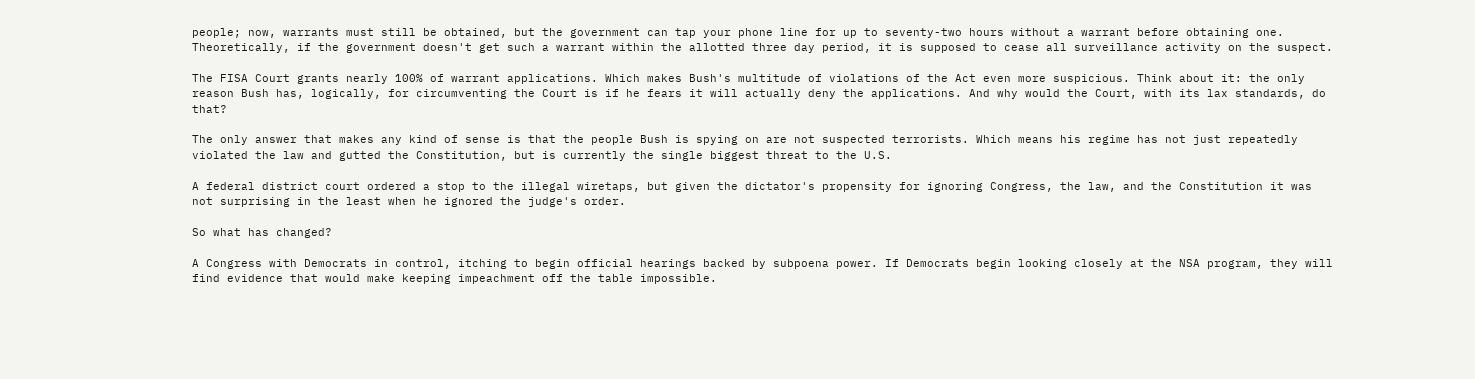people; now, warrants must still be obtained, but the government can tap your phone line for up to seventy-two hours without a warrant before obtaining one. Theoretically, if the government doesn't get such a warrant within the allotted three day period, it is supposed to cease all surveillance activity on the suspect.

The FISA Court grants nearly 100% of warrant applications. Which makes Bush's multitude of violations of the Act even more suspicious. Think about it: the only reason Bush has, logically, for circumventing the Court is if he fears it will actually deny the applications. And why would the Court, with its lax standards, do that?

The only answer that makes any kind of sense is that the people Bush is spying on are not suspected terrorists. Which means his regime has not just repeatedly violated the law and gutted the Constitution, but is currently the single biggest threat to the U.S.

A federal district court ordered a stop to the illegal wiretaps, but given the dictator's propensity for ignoring Congress, the law, and the Constitution it was not surprising in the least when he ignored the judge's order.

So what has changed?

A Congress with Democrats in control, itching to begin official hearings backed by subpoena power. If Democrats begin looking closely at the NSA program, they will find evidence that would make keeping impeachment off the table impossible.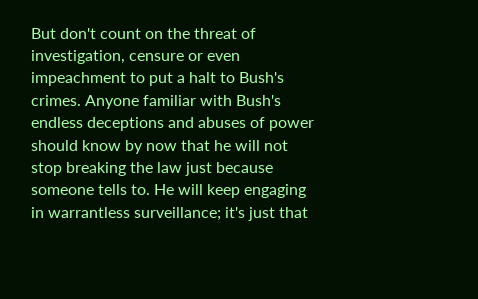But don't count on the threat of investigation, censure or even impeachment to put a halt to Bush's crimes. Anyone familiar with Bush's endless deceptions and abuses of power should know by now that he will not stop breaking the law just because someone tells to. He will keep engaging in warrantless surveillance; it's just that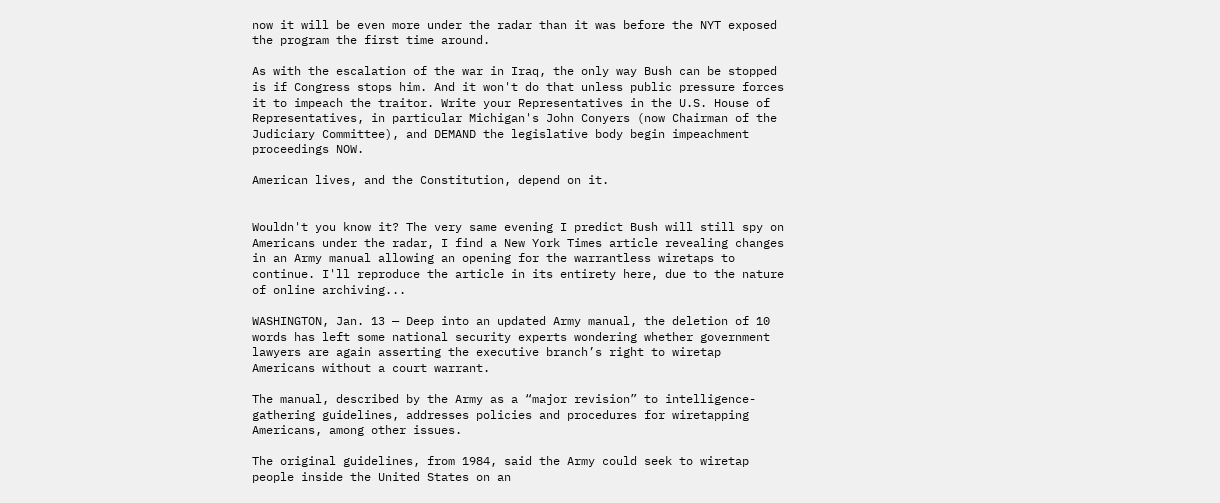now it will be even more under the radar than it was before the NYT exposed the program the first time around.

As with the escalation of the war in Iraq, the only way Bush can be stopped is if Congress stops him. And it won't do that unless public pressure forces it to impeach the traitor. Write your Representatives in the U.S. House of Representatives, in particular Michigan's John Conyers (now Chairman of the Judiciary Committee), and DEMAND the legislative body begin impeachment proceedings NOW.

American lives, and the Constitution, depend on it.


Wouldn't you know it? The very same evening I predict Bush will still spy on Americans under the radar, I find a New York Times article revealing changes in an Army manual allowing an opening for the warrantless wiretaps to continue. I'll reproduce the article in its entirety here, due to the nature of online archiving...

WASHINGTON, Jan. 13 — Deep into an updated Army manual, the deletion of 10 words has left some national security experts wondering whether government lawyers are again asserting the executive branch’s right to wiretap Americans without a court warrant.

The manual, described by the Army as a “major revision” to intelligence-gathering guidelines, addresses policies and procedures for wiretapping Americans, among other issues.

The original guidelines, from 1984, said the Army could seek to wiretap people inside the United States on an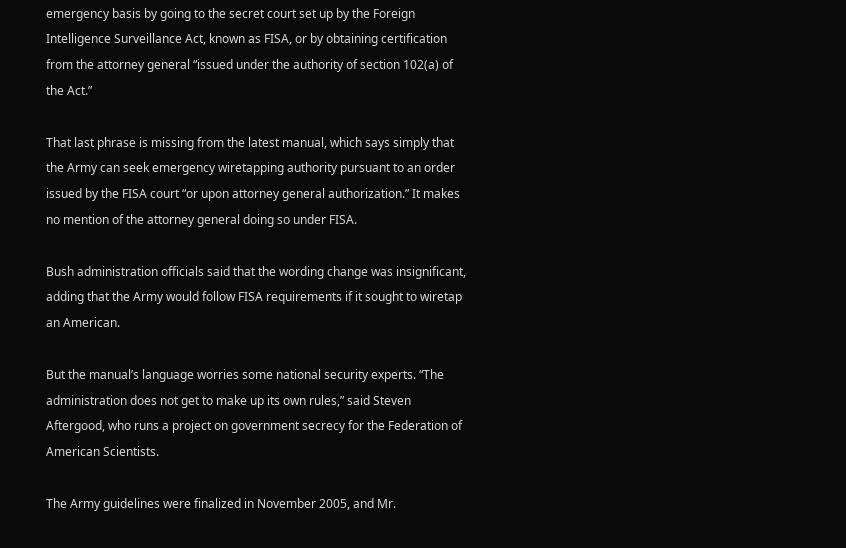emergency basis by going to the secret court set up by the Foreign Intelligence Surveillance Act, known as FISA, or by obtaining certification from the attorney general “issued under the authority of section 102(a) of the Act.”

That last phrase is missing from the latest manual, which says simply that the Army can seek emergency wiretapping authority pursuant to an order issued by the FISA court “or upon attorney general authorization.” It makes no mention of the attorney general doing so under FISA.

Bush administration officials said that the wording change was insignificant, adding that the Army would follow FISA requirements if it sought to wiretap an American.

But the manual’s language worries some national security experts. “The administration does not get to make up its own rules,” said Steven Aftergood, who runs a project on government secrecy for the Federation of American Scientists.

The Army guidelines were finalized in November 2005, and Mr.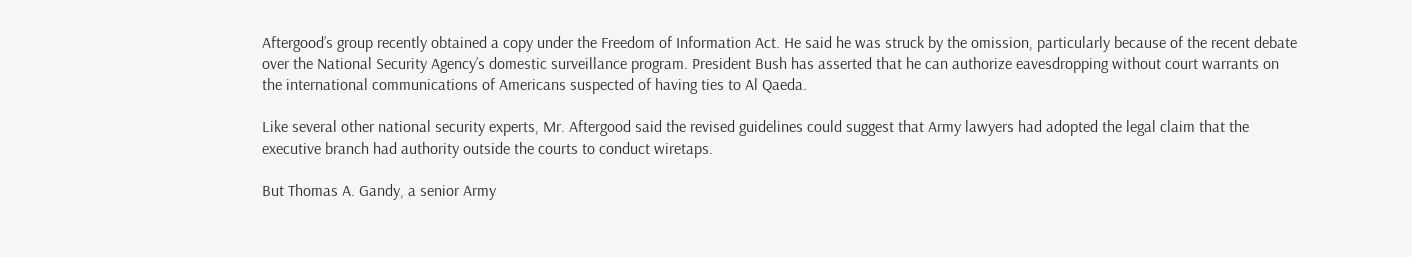Aftergood’s group recently obtained a copy under the Freedom of Information Act. He said he was struck by the omission, particularly because of the recent debate over the National Security Agency’s domestic surveillance program. President Bush has asserted that he can authorize eavesdropping without court warrants on the international communications of Americans suspected of having ties to Al Qaeda.

Like several other national security experts, Mr. Aftergood said the revised guidelines could suggest that Army lawyers had adopted the legal claim that the executive branch had authority outside the courts to conduct wiretaps.

But Thomas A. Gandy, a senior Army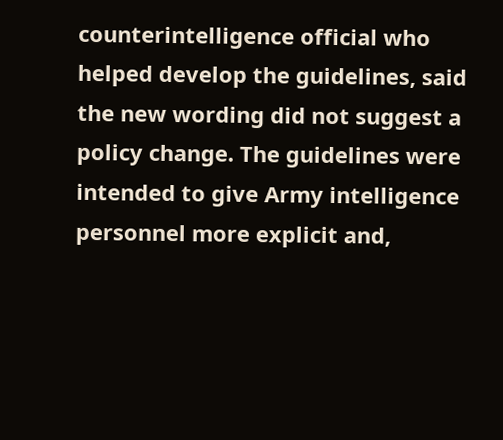counterintelligence official who helped develop the guidelines, said the new wording did not suggest a policy change. The guidelines were intended to give Army intelligence personnel more explicit and,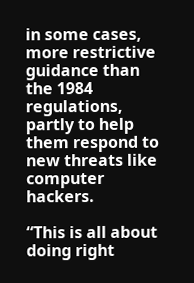in some cases, more restrictive guidance than the 1984 regulations, partly to help them respond to new threats like computer hackers.

“This is all about doing right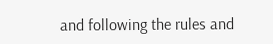and following the rules and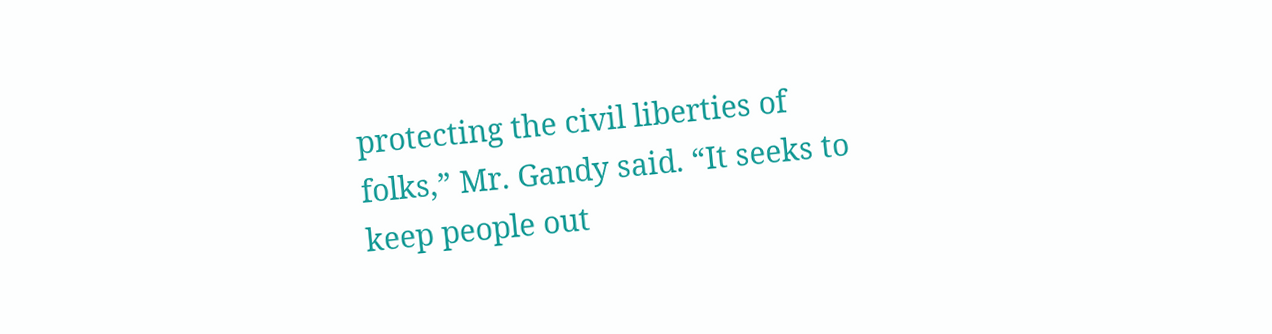protecting the civil liberties of folks,” Mr. Gandy said. “It seeks to keep people out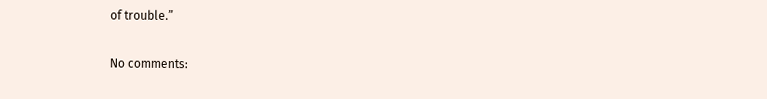of trouble.”

No comments: